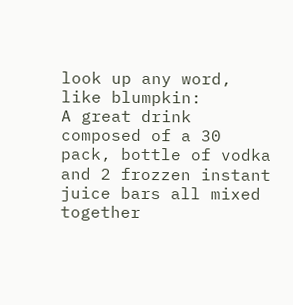look up any word, like blumpkin:
A great drink composed of a 30 pack, bottle of vodka and 2 frozzen instant juice bars all mixed together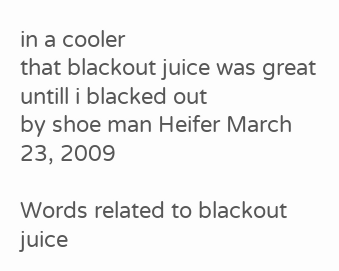in a cooler
that blackout juice was great untill i blacked out
by shoe man Heifer March 23, 2009

Words related to blackout juice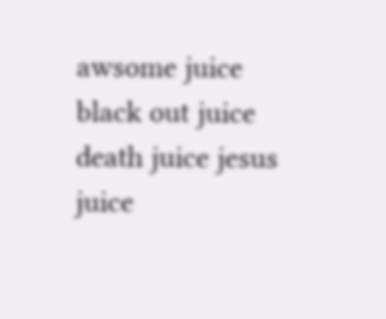awsome juice black out juice death juice jesus juice